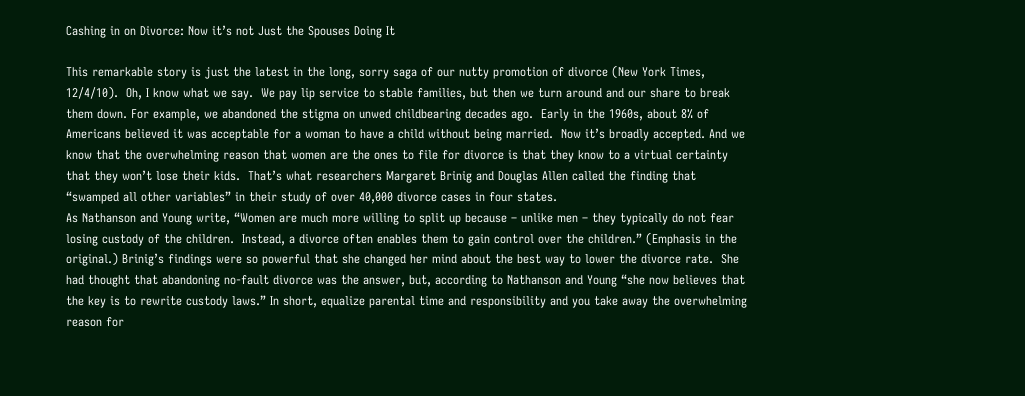Cashing in on Divorce: Now it’s not Just the Spouses Doing It

This remarkable story is just the latest in the long, sorry saga of our nutty promotion of divorce (New York Times, 12/4/10).  Oh, I know what we say.  We pay lip service to stable families, but then we turn around and our share to break them down. For example, we abandoned the stigma on unwed childbearing decades ago.  Early in the 1960s, about 8% of Americans believed it was acceptable for a woman to have a child without being married.  Now it’s broadly accepted. And we know that the overwhelming reason that women are the ones to file for divorce is that they know to a virtual certainty that they won’t lose their kids.  That’s what researchers Margaret Brinig and Douglas Allen called the finding that “swamped all other variables” in their study of over 40,000 divorce cases in four states.
As Nathanson and Young write, “Women are much more willing to split up because – unlike men – they typically do not fear losing custody of the children.  Instead, a divorce often enables them to gain control over the children.” (Emphasis in the original.) Brinig’s findings were so powerful that she changed her mind about the best way to lower the divorce rate.  She had thought that abandoning no-fault divorce was the answer, but, according to Nathanson and Young “she now believes that the key is to rewrite custody laws.” In short, equalize parental time and responsibility and you take away the overwhelming reason for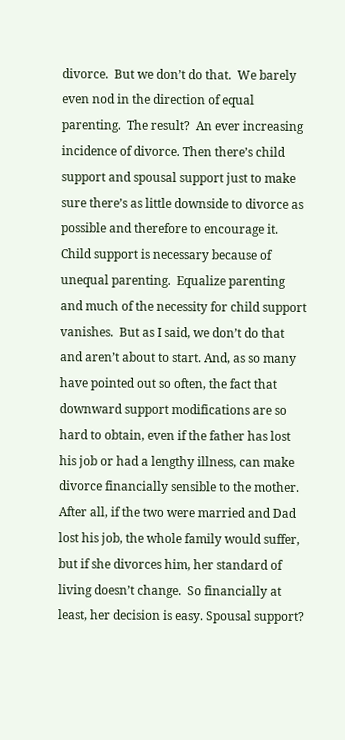divorce.  But we don’t do that.  We barely even nod in the direction of equal parenting.  The result?  An ever increasing incidence of divorce. Then there’s child support and spousal support just to make sure there’s as little downside to divorce as possible and therefore to encourage it.  Child support is necessary because of unequal parenting.  Equalize parenting and much of the necessity for child support vanishes.  But as I said, we don’t do that and aren’t about to start. And, as so many have pointed out so often, the fact that downward support modifications are so hard to obtain, even if the father has lost his job or had a lengthy illness, can make divorce financially sensible to the mother.  After all, if the two were married and Dad lost his job, the whole family would suffer, but if she divorces him, her standard of living doesn’t change.  So financially at least, her decision is easy. Spousal support?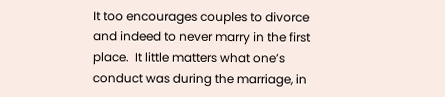It too encourages couples to divorce and indeed to never marry in the first place.  It little matters what one’s conduct was during the marriage, in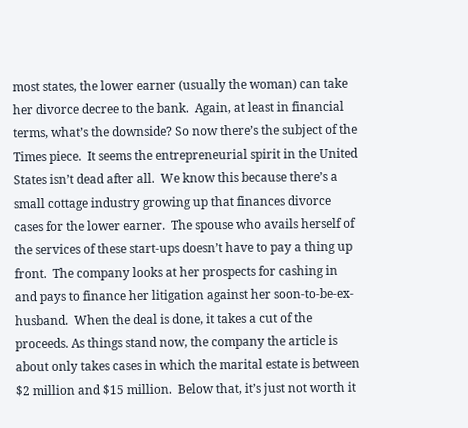most states, the lower earner (usually the woman) can take her divorce decree to the bank.  Again, at least in financial terms, what’s the downside? So now there’s the subject of the Times piece.  It seems the entrepreneurial spirit in the United States isn’t dead after all.  We know this because there’s a small cottage industry growing up that finances divorce cases for the lower earner.  The spouse who avails herself of the services of these start-ups doesn’t have to pay a thing up front.  The company looks at her prospects for cashing in and pays to finance her litigation against her soon-to-be-ex-husband.  When the deal is done, it takes a cut of the proceeds. As things stand now, the company the article is about only takes cases in which the marital estate is between $2 million and $15 million.  Below that, it’s just not worth it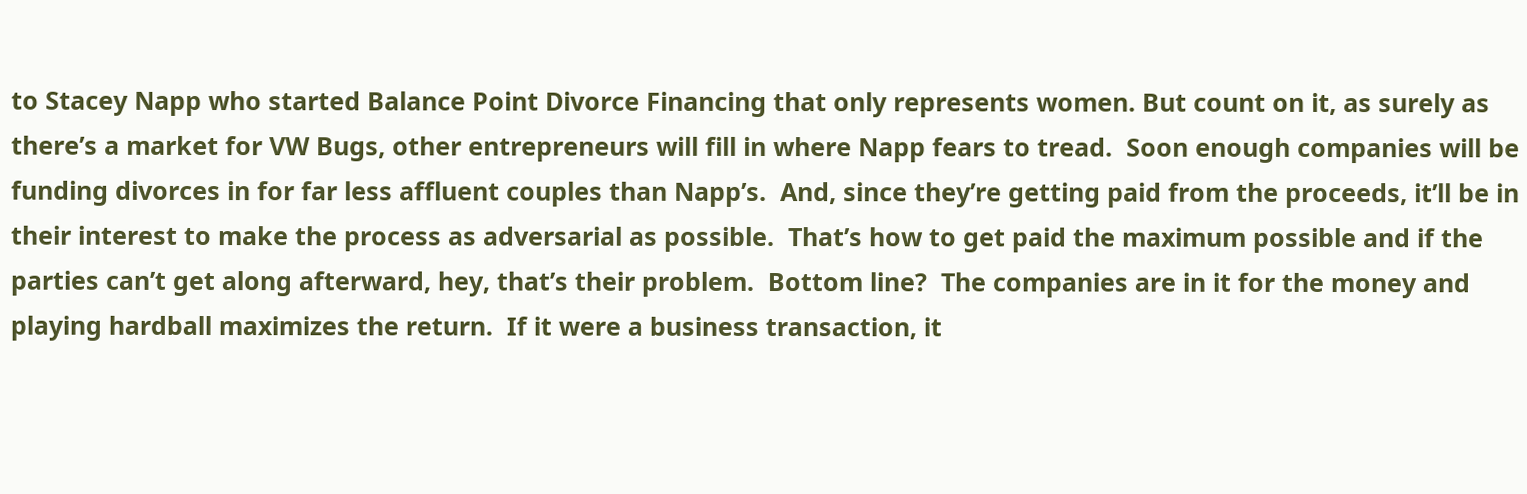to Stacey Napp who started Balance Point Divorce Financing that only represents women. But count on it, as surely as there’s a market for VW Bugs, other entrepreneurs will fill in where Napp fears to tread.  Soon enough companies will be funding divorces in for far less affluent couples than Napp’s.  And, since they’re getting paid from the proceeds, it’ll be in their interest to make the process as adversarial as possible.  That’s how to get paid the maximum possible and if the parties can’t get along afterward, hey, that’s their problem.  Bottom line?  The companies are in it for the money and playing hardball maximizes the return.  If it were a business transaction, it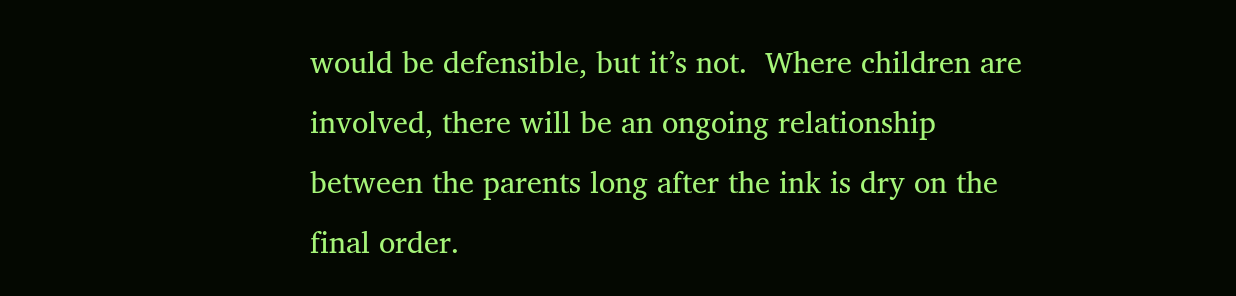would be defensible, but it’s not.  Where children are involved, there will be an ongoing relationship between the parents long after the ink is dry on the final order.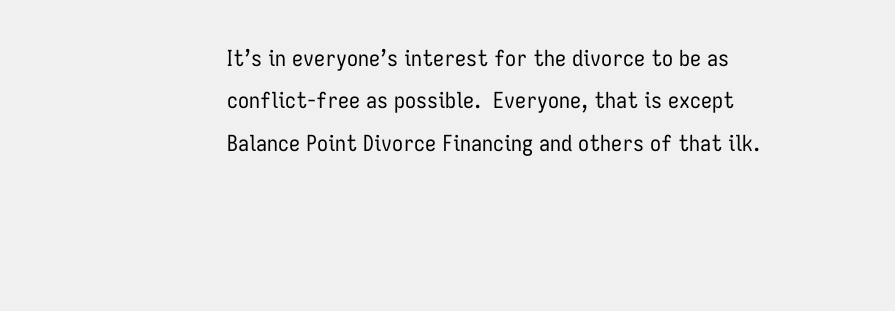It’s in everyone’s interest for the divorce to be as conflict-free as possible.  Everyone, that is except Balance Point Divorce Financing and others of that ilk.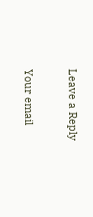Leave a Reply

Your email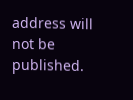address will not be published.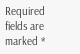Required fields are marked *